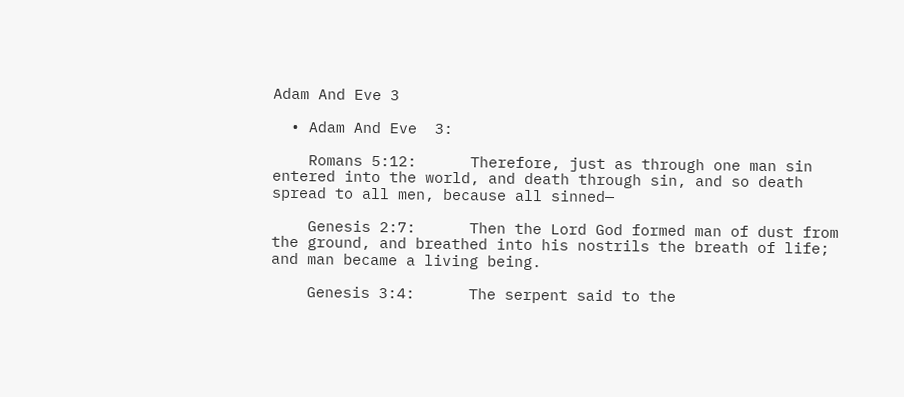Adam And Eve 3

  • Adam And Eve  3:

    Romans 5:12:      Therefore, just as through one man sin entered into the world, and death through sin, and so death spread to all men, because all sinned—

    Genesis 2:7:      Then the Lord God formed man of dust from the ground, and breathed into his nostrils the breath of life; and man became a living being.

    Genesis 3:4:      The serpent said to the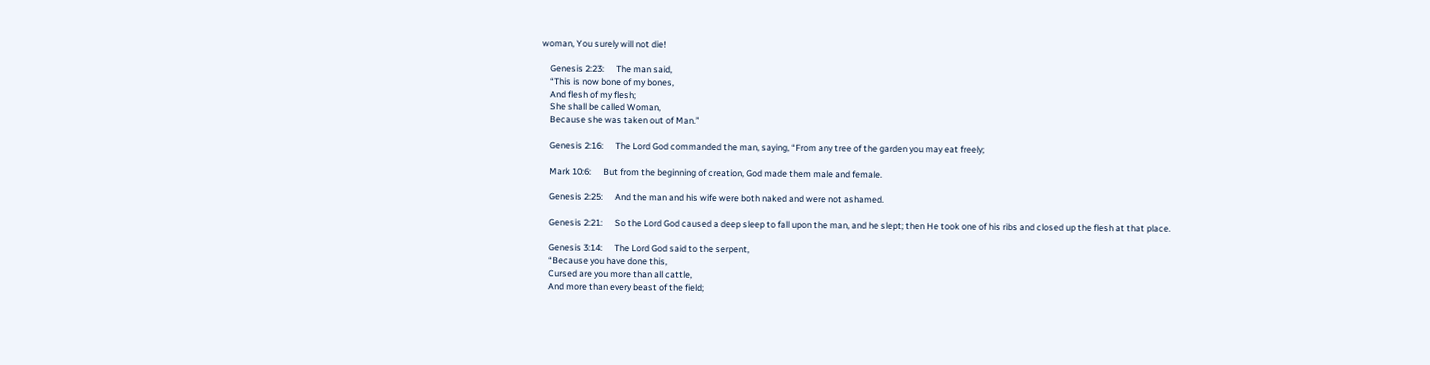woman, You surely will not die!

    Genesis 2:23:      The man said,
    “This is now bone of my bones,
    And flesh of my flesh;
    She shall be called Woman,
    Because she was taken out of Man.”

    Genesis 2:16:      The Lord God commanded the man, saying, “From any tree of the garden you may eat freely;

    Mark 10:6:      But from the beginning of creation, God made them male and female.

    Genesis 2:25:      And the man and his wife were both naked and were not ashamed.

    Genesis 2:21:      So the Lord God caused a deep sleep to fall upon the man, and he slept; then He took one of his ribs and closed up the flesh at that place.

    Genesis 3:14:      The Lord God said to the serpent,
    “Because you have done this,
    Cursed are you more than all cattle,
    And more than every beast of the field;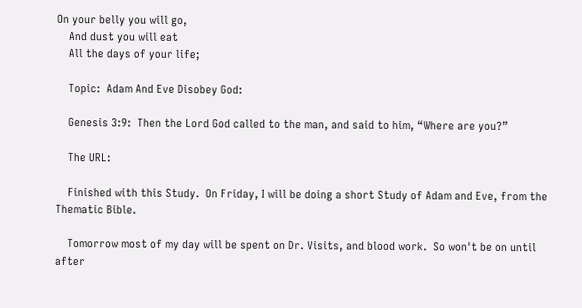On your belly you will go,
    And dust you will eat
    All the days of your life;

    Topic:  Adam And Eve Disobey God:

    Genesis 3:9:  Then the Lord God called to the man, and said to him, “Where are you?”

    The URL:

    Finished with this Study.  On Friday, I will be doing a short Study of Adam and Eve, from the Thematic Bible.

    Tomorrow most of my day will be spent on Dr. Visits, and blood work.  So won't be on until after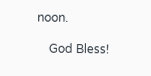noon.

    God Bless!